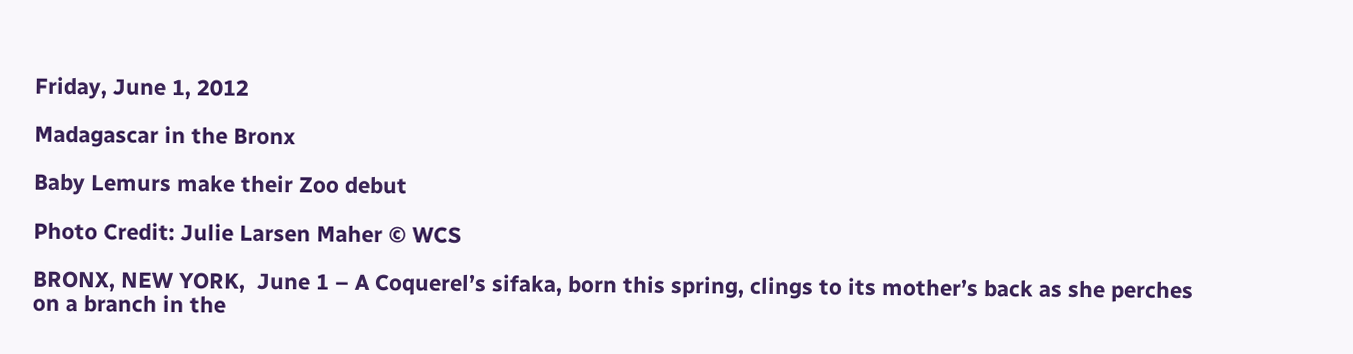Friday, June 1, 2012

Madagascar in the Bronx

Baby Lemurs make their Zoo debut

Photo Credit: Julie Larsen Maher © WCS

BRONX, NEW YORK,  June 1 – A Coquerel’s sifaka, born this spring, clings to its mother’s back as she perches on a branch in the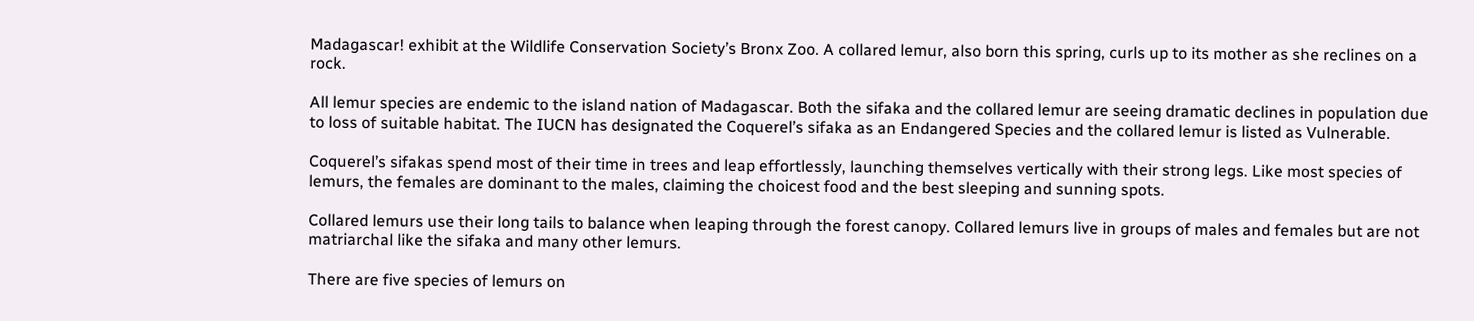Madagascar! exhibit at the Wildlife Conservation Society’s Bronx Zoo. A collared lemur, also born this spring, curls up to its mother as she reclines on a rock.

All lemur species are endemic to the island nation of Madagascar. Both the sifaka and the collared lemur are seeing dramatic declines in population due to loss of suitable habitat. The IUCN has designated the Coquerel’s sifaka as an Endangered Species and the collared lemur is listed as Vulnerable.

Coquerel’s sifakas spend most of their time in trees and leap effortlessly, launching themselves vertically with their strong legs. Like most species of lemurs, the females are dominant to the males, claiming the choicest food and the best sleeping and sunning spots.

Collared lemurs use their long tails to balance when leaping through the forest canopy. Collared lemurs live in groups of males and females but are not matriarchal like the sifaka and many other lemurs.

There are five species of lemurs on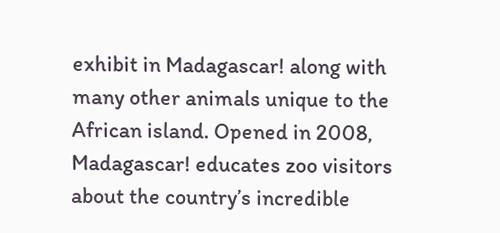exhibit in Madagascar! along with many other animals unique to the African island. Opened in 2008, Madagascar! educates zoo visitors about the country’s incredible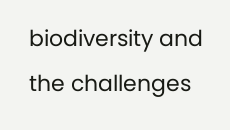biodiversity and the challenges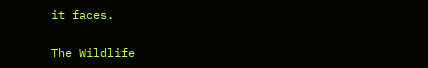it faces.

The Wildlife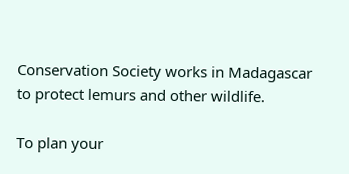Conservation Society works in Madagascar to protect lemurs and other wildlife.

To plan your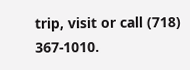trip, visit or call (718) 367-1010.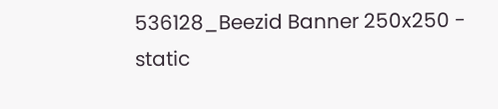536128_Beezid Banner 250x250 - static